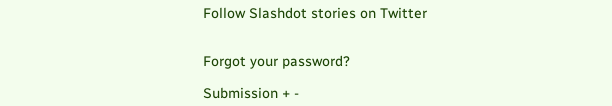Follow Slashdot stories on Twitter


Forgot your password?

Submission + -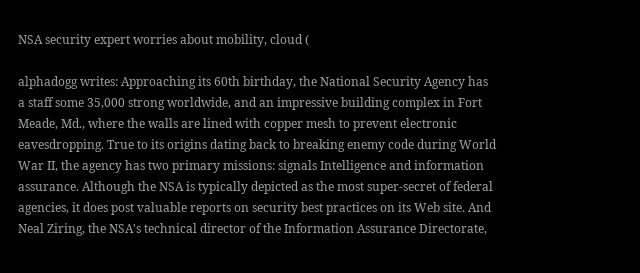NSA security expert worries about mobility, cloud (

alphadogg writes: Approaching its 60th birthday, the National Security Agency has a staff some 35,000 strong worldwide, and an impressive building complex in Fort Meade, Md., where the walls are lined with copper mesh to prevent electronic eavesdropping. True to its origins dating back to breaking enemy code during World War II, the agency has two primary missions: signals Intelligence and information assurance. Although the NSA is typically depicted as the most super-secret of federal agencies, it does post valuable reports on security best practices on its Web site. And Neal Ziring, the NSA's technical director of the Information Assurance Directorate,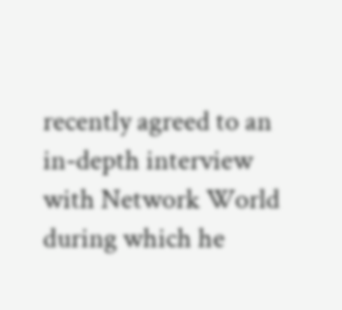recently agreed to an in-depth interview with Network World during which he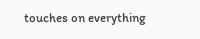touches on everything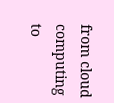from cloud computing to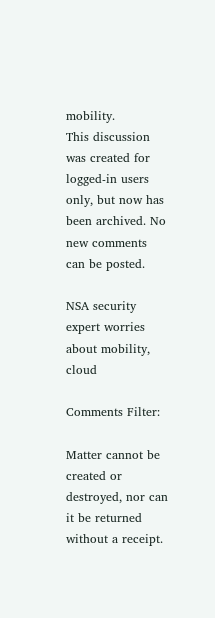mobility.
This discussion was created for logged-in users only, but now has been archived. No new comments can be posted.

NSA security expert worries about mobility, cloud

Comments Filter:

Matter cannot be created or destroyed, nor can it be returned without a receipt.